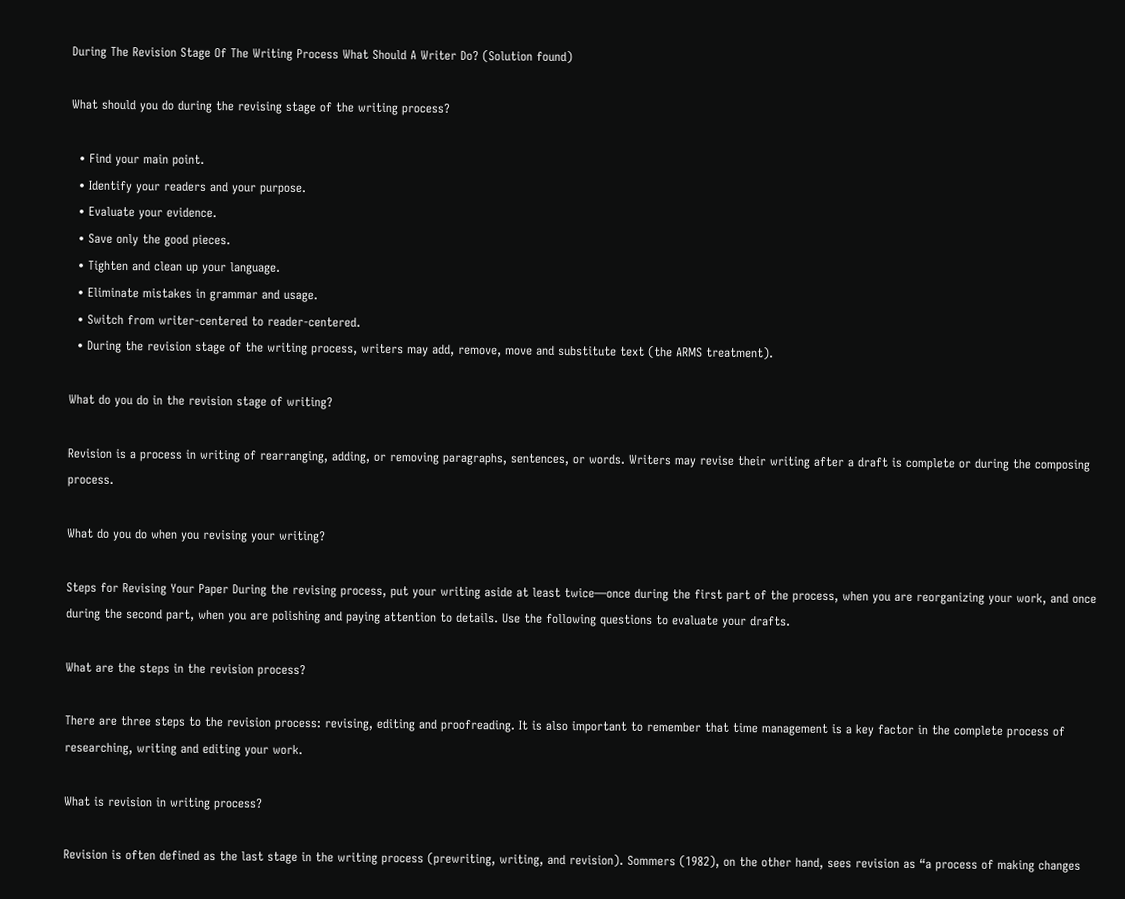During The Revision Stage Of The Writing Process What Should A Writer Do? (Solution found)

What should you do during the revising stage of the writing process?

  • Find your main point.
  • Identify your readers and your purpose.
  • Evaluate your evidence.
  • Save only the good pieces.
  • Tighten and clean up your language.
  • Eliminate mistakes in grammar and usage.
  • Switch from writer-centered to reader-centered.
  • During the revision stage of the writing process, writers may add, remove, move and substitute text (the ARMS treatment).

What do you do in the revision stage of writing?

Revision is a process in writing of rearranging, adding, or removing paragraphs, sentences, or words. Writers may revise their writing after a draft is complete or during the composing process.

What do you do when you revising your writing?

Steps for Revising Your Paper During the revising process, put your writing aside at least twice—once during the first part of the process, when you are reorganizing your work, and once during the second part, when you are polishing and paying attention to details. Use the following questions to evaluate your drafts.

What are the steps in the revision process?

There are three steps to the revision process: revising, editing and proofreading. It is also important to remember that time management is a key factor in the complete process of researching, writing and editing your work.

What is revision in writing process?

Revision is often defined as the last stage in the writing process (prewriting, writing, and revision). Sommers (1982), on the other hand, sees revision as “a process of making changes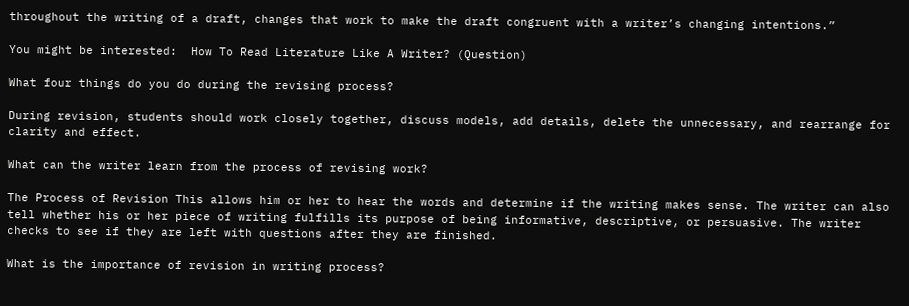throughout the writing of a draft, changes that work to make the draft congruent with a writer’s changing intentions.”

You might be interested:  How To Read Literature Like A Writer? (Question)

What four things do you do during the revising process?

During revision, students should work closely together, discuss models, add details, delete the unnecessary, and rearrange for clarity and effect.

What can the writer learn from the process of revising work?

The Process of Revision This allows him or her to hear the words and determine if the writing makes sense. The writer can also tell whether his or her piece of writing fulfills its purpose of being informative, descriptive, or persuasive. The writer checks to see if they are left with questions after they are finished.

What is the importance of revision in writing process?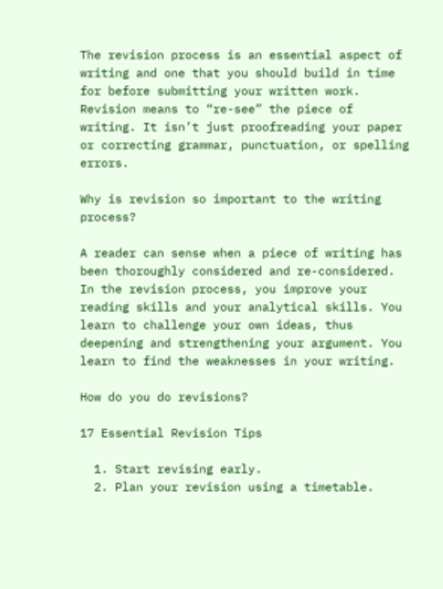The revision process is an essential aspect of writing and one that you should build in time for before submitting your written work. Revision means to “re-see” the piece of writing. It isn’t just proofreading your paper or correcting grammar, punctuation, or spelling errors.

Why is revision so important to the writing process?

A reader can sense when a piece of writing has been thoroughly considered and re-considered. In the revision process, you improve your reading skills and your analytical skills. You learn to challenge your own ideas, thus deepening and strengthening your argument. You learn to find the weaknesses in your writing.

How do you do revisions?

17 Essential Revision Tips

  1. Start revising early.
  2. Plan your revision using a timetable.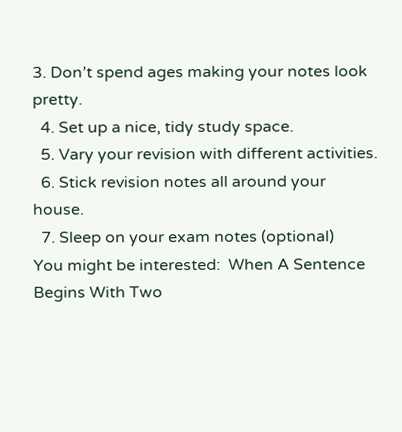3. Don’t spend ages making your notes look pretty.
  4. Set up a nice, tidy study space.
  5. Vary your revision with different activities.
  6. Stick revision notes all around your house.
  7. Sleep on your exam notes (optional)
You might be interested:  When A Sentence Begins With Two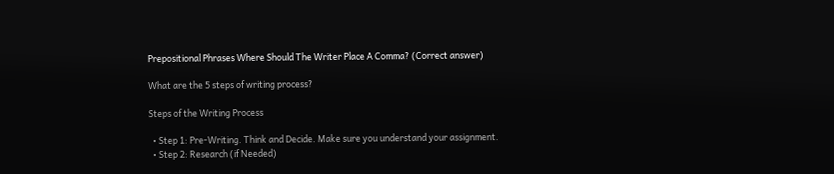Prepositional Phrases Where Should The Writer Place A Comma? (Correct answer)

What are the 5 steps of writing process?

Steps of the Writing Process

  • Step 1: Pre-Writing. Think and Decide. Make sure you understand your assignment.
  • Step 2: Research (if Needed)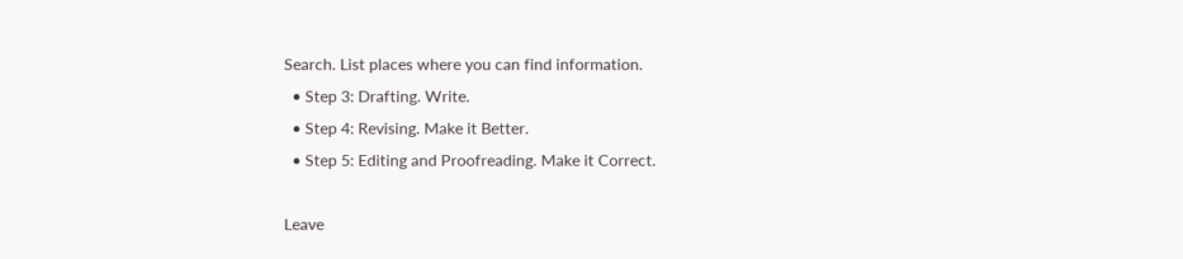Search. List places where you can find information.
  • Step 3: Drafting. Write.
  • Step 4: Revising. Make it Better.
  • Step 5: Editing and Proofreading. Make it Correct.

Leave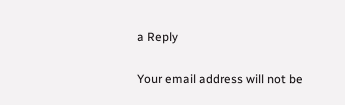a Reply

Your email address will not be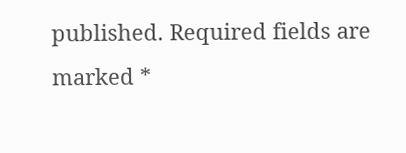published. Required fields are marked *